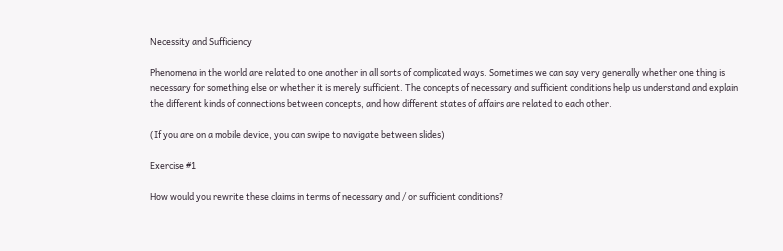Necessity and Sufficiency

Phenomena in the world are related to one another in all sorts of complicated ways. Sometimes we can say very generally whether one thing is necessary for something else or whether it is merely sufficient. The concepts of necessary and sufficient conditions help us understand and explain the different kinds of connections between concepts, and how different states of affairs are related to each other.

(If you are on a mobile device, you can swipe to navigate between slides)

Exercise #1

How would you rewrite these claims in terms of necessary and / or sufficient conditions?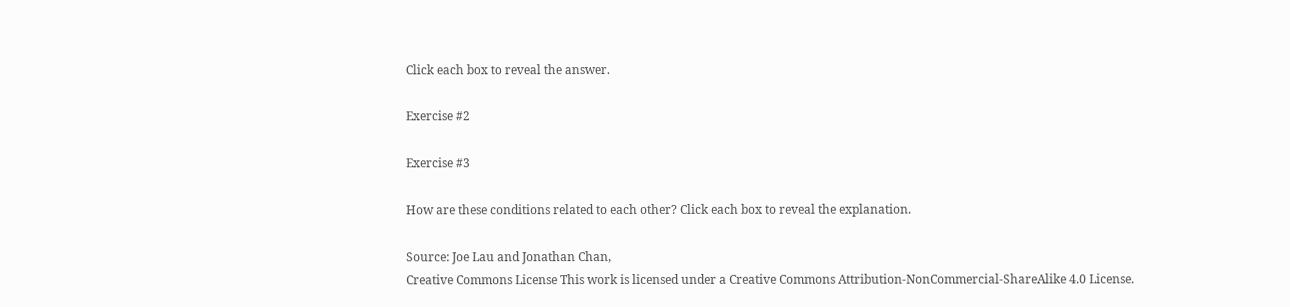Click each box to reveal the answer.

Exercise #2

Exercise #3

How are these conditions related to each other? Click each box to reveal the explanation.

Source: Joe Lau and Jonathan Chan,
Creative Commons License This work is licensed under a Creative Commons Attribution-NonCommercial-ShareAlike 4.0 License.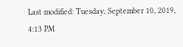Last modified: Tuesday, September 10, 2019, 4:13 PM